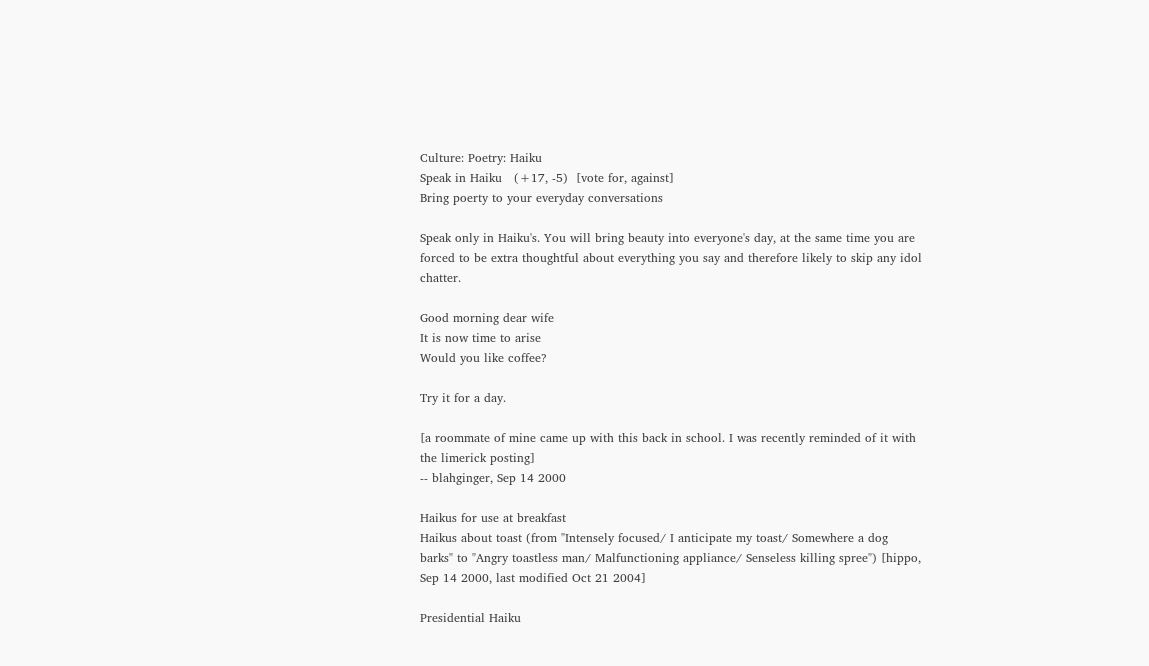Culture: Poetry: Haiku
Speak in Haiku   (+17, -5)  [vote for, against]
Bring poerty to your everyday conversations

Speak only in Haiku's. You will bring beauty into everyone's day, at the same time you are forced to be extra thoughtful about everything you say and therefore likely to skip any idol chatter.

Good morning dear wife
It is now time to arise
Would you like coffee?

Try it for a day.

[a roommate of mine came up with this back in school. I was recently reminded of it with the limerick posting]
-- blahginger, Sep 14 2000

Haikus for use at breakfast
Haikus about toast (from "Intensely focused/ I anticipate my toast/ Somewhere a dog barks" to "Angry toastless man/ Malfunctioning appliance/ Senseless killing spree") [hippo, Sep 14 2000, last modified Oct 21 2004]

Presidential Haiku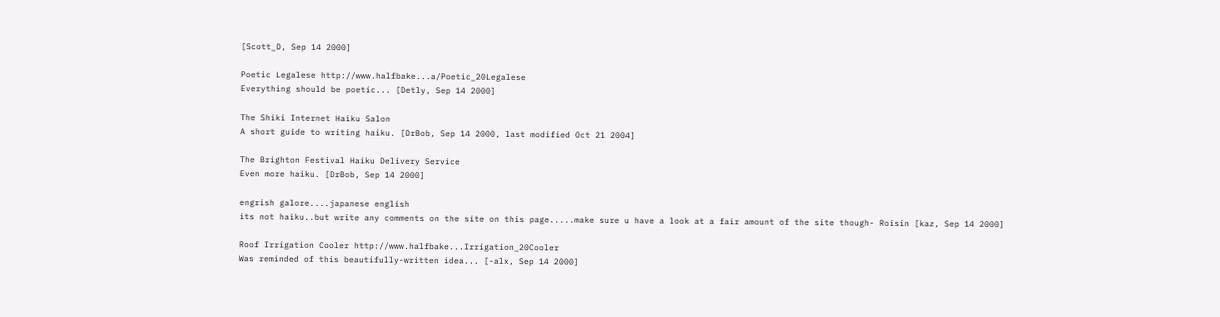[Scott_D, Sep 14 2000]

Poetic Legalese http://www.halfbake...a/Poetic_20Legalese
Everything should be poetic... [Detly, Sep 14 2000]

The Shiki Internet Haiku Salon
A short guide to writing haiku. [DrBob, Sep 14 2000, last modified Oct 21 2004]

The Brighton Festival Haiku Delivery Service
Even more haiku. [DrBob, Sep 14 2000]

engrish galore....japanese english
its not haiku..but write any comments on the site on this page.....make sure u have a look at a fair amount of the site though- Roisin [kaz, Sep 14 2000]

Roof Irrigation Cooler http://www.halfbake...Irrigation_20Cooler
Was reminded of this beautifully-written idea... [-alx, Sep 14 2000]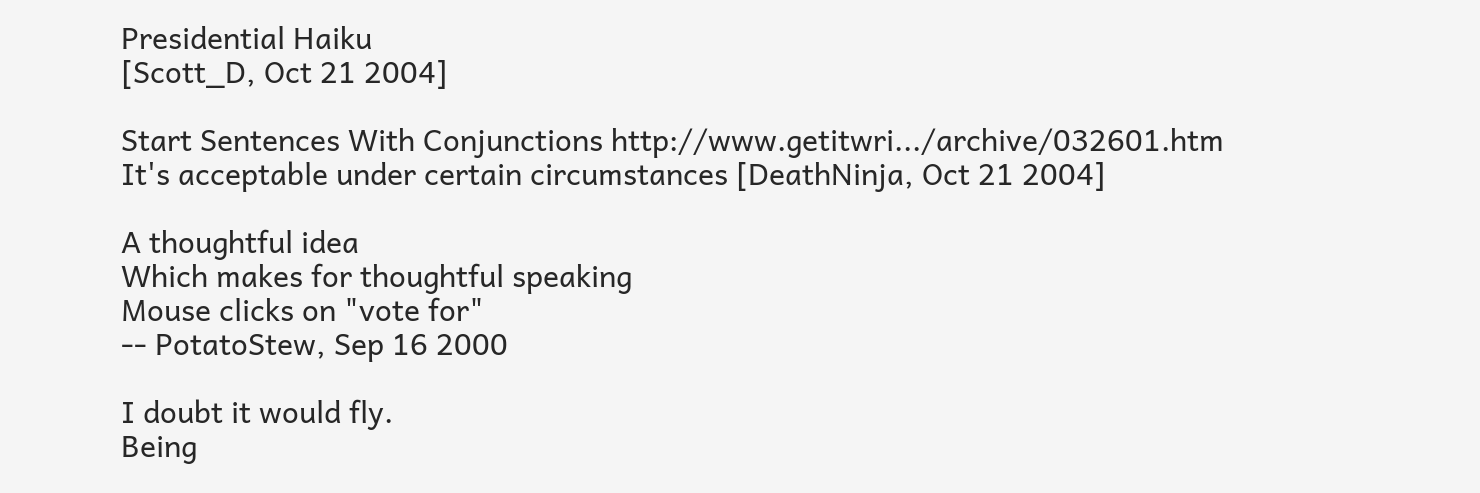Presidential Haiku
[Scott_D, Oct 21 2004]

Start Sentences With Conjunctions http://www.getitwri.../archive/032601.htm
It's acceptable under certain circumstances [DeathNinja, Oct 21 2004]

A thoughtful idea
Which makes for thoughtful speaking
Mouse clicks on "vote for"
-- PotatoStew, Sep 16 2000

I doubt it would fly.
Being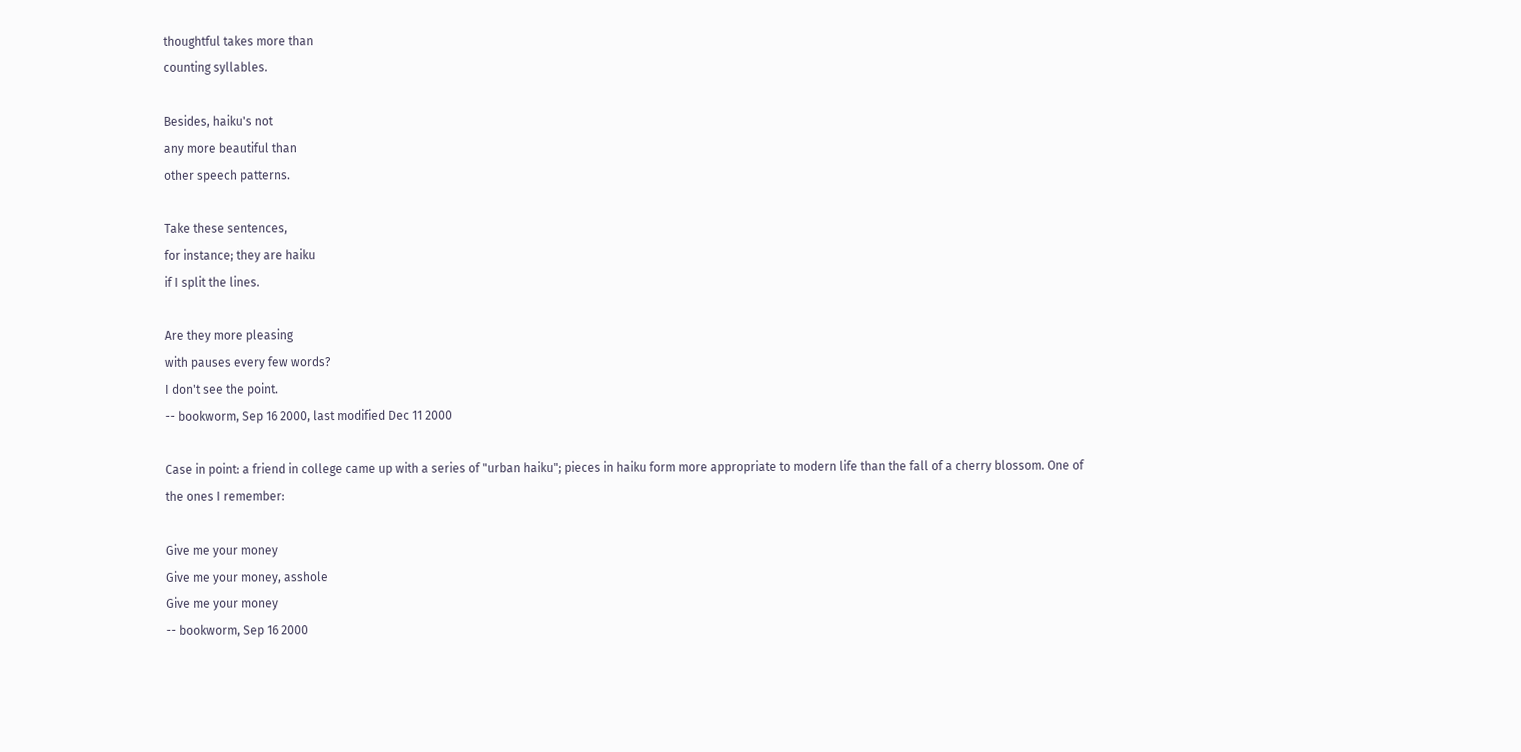thoughtful takes more than
counting syllables.

Besides, haiku's not
any more beautiful than
other speech patterns.

Take these sentences,
for instance; they are haiku
if I split the lines.

Are they more pleasing
with pauses every few words?
I don't see the point.
-- bookworm, Sep 16 2000, last modified Dec 11 2000

Case in point: a friend in college came up with a series of "urban haiku"; pieces in haiku form more appropriate to modern life than the fall of a cherry blossom. One of the ones I remember:

Give me your money
Give me your money, asshole
Give me your money
-- bookworm, Sep 16 2000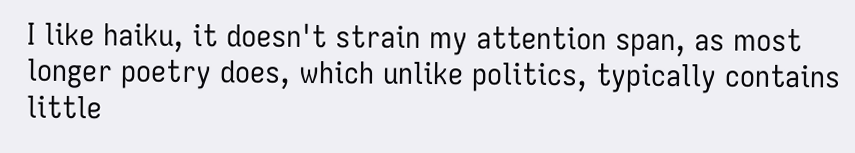I like haiku, it doesn't strain my attention span, as most longer poetry does, which unlike politics, typically contains little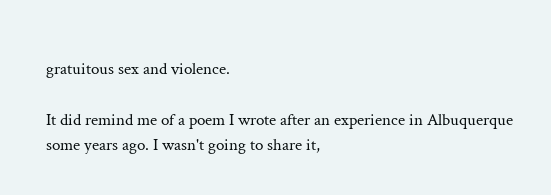gratuitous sex and violence.

It did remind me of a poem I wrote after an experience in Albuquerque some years ago. I wasn't going to share it,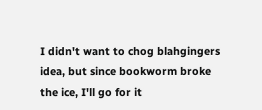I didn't want to chog blahgingers idea, but since bookworm broke the ice, I'll go for it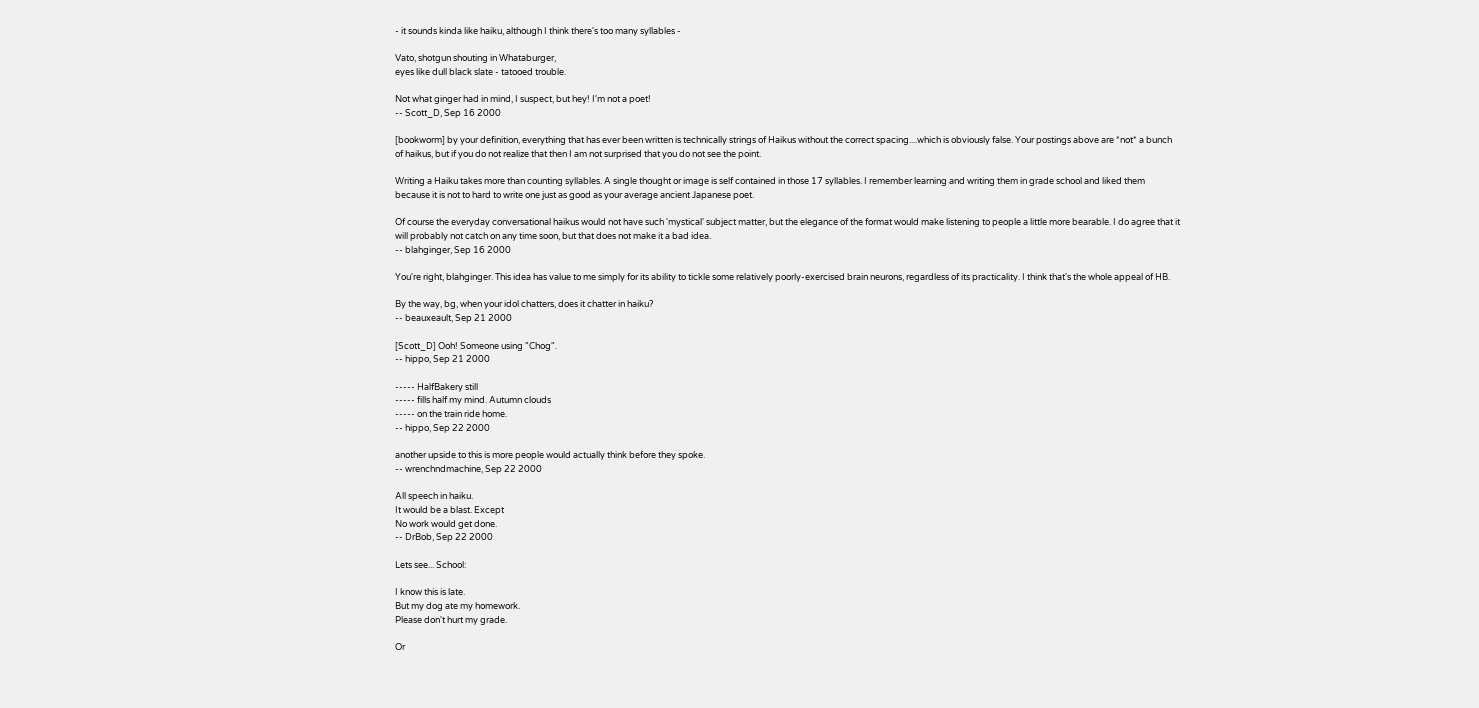- it sounds kinda like haiku, although I think there's too many syllables -

Vato, shotgun shouting in Whataburger,
eyes like dull black slate - tatooed trouble.

Not what ginger had in mind, I suspect, but hey! I'm not a poet!
-- Scott_D, Sep 16 2000

[bookworm] by your definition, everything that has ever been written is technically strings of Haikus without the correct spacing....which is obviously false. Your postings above are *not* a bunch of haikus, but if you do not realize that then I am not surprised that you do not see the point.

Writing a Haiku takes more than counting syllables. A single thought or image is self contained in those 17 syllables. I remember learning and writing them in grade school and liked them because it is not to hard to write one just as good as your average ancient Japanese poet.

Of course the everyday conversational haikus would not have such 'mystical' subject matter, but the elegance of the format would make listening to people a little more bearable. I do agree that it will probably not catch on any time soon, but that does not make it a bad idea.
-- blahginger, Sep 16 2000

You're right, blahginger. This idea has value to me simply for its ability to tickle some relatively poorly-exercised brain neurons, regardless of its practicality. I think that's the whole appeal of HB.

By the way, bg, when your idol chatters, does it chatter in haiku?
-- beauxeault, Sep 21 2000

[Scott_D] Ooh! Someone using "Chog".
-- hippo, Sep 21 2000

----- HalfBakery still
----- fills half my mind. Autumn clouds
----- on the train ride home.
-- hippo, Sep 22 2000

another upside to this is more people would actually think before they spoke.
-- wrenchndmachine, Sep 22 2000

All speech in haiku.
It would be a blast. Except
No work would get done.
-- DrBob, Sep 22 2000

Lets see... School:

I know this is late.
But my dog ate my homework.
Please don't hurt my grade.

Or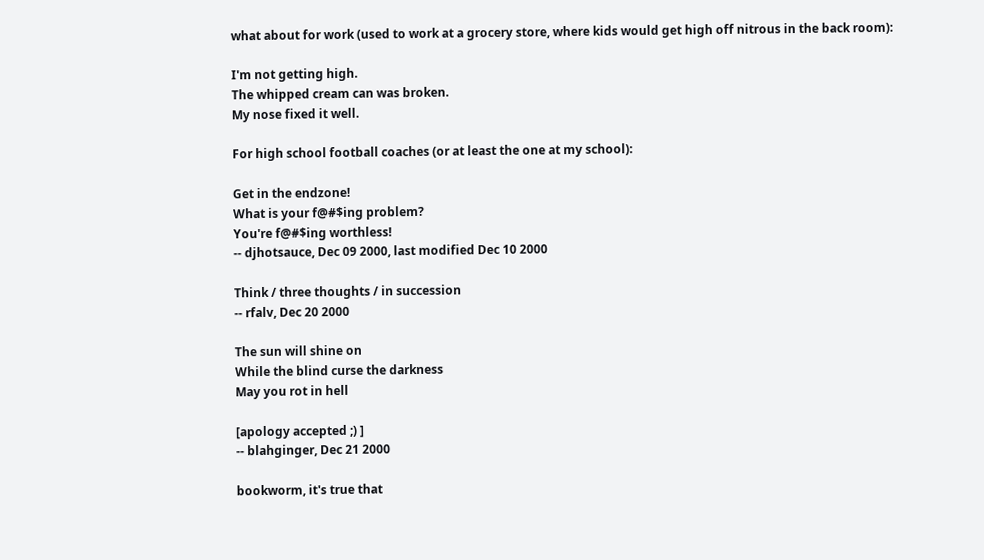what about for work (used to work at a grocery store, where kids would get high off nitrous in the back room):

I'm not getting high.
The whipped cream can was broken.
My nose fixed it well.

For high school football coaches (or at least the one at my school):

Get in the endzone!
What is your f@#$ing problem?
You're f@#$ing worthless!
-- djhotsauce, Dec 09 2000, last modified Dec 10 2000

Think / three thoughts / in succession
-- rfalv, Dec 20 2000

The sun will shine on
While the blind curse the darkness
May you rot in hell

[apology accepted ;) ]
-- blahginger, Dec 21 2000

bookworm, it's true that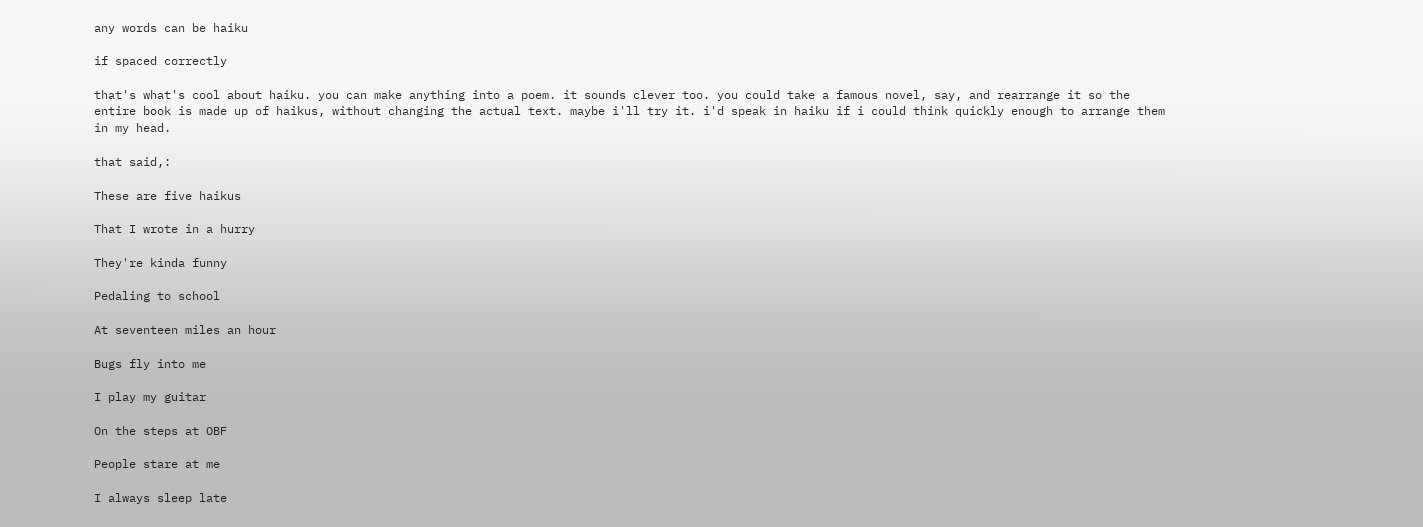any words can be haiku

if spaced correctly

that's what's cool about haiku. you can make anything into a poem. it sounds clever too. you could take a famous novel, say, and rearrange it so the entire book is made up of haikus, without changing the actual text. maybe i'll try it. i'd speak in haiku if i could think quickly enough to arrange them in my head.

that said,:

These are five haikus

That I wrote in a hurry

They're kinda funny

Pedaling to school

At seventeen miles an hour

Bugs fly into me

I play my guitar

On the steps at OBF

People stare at me

I always sleep late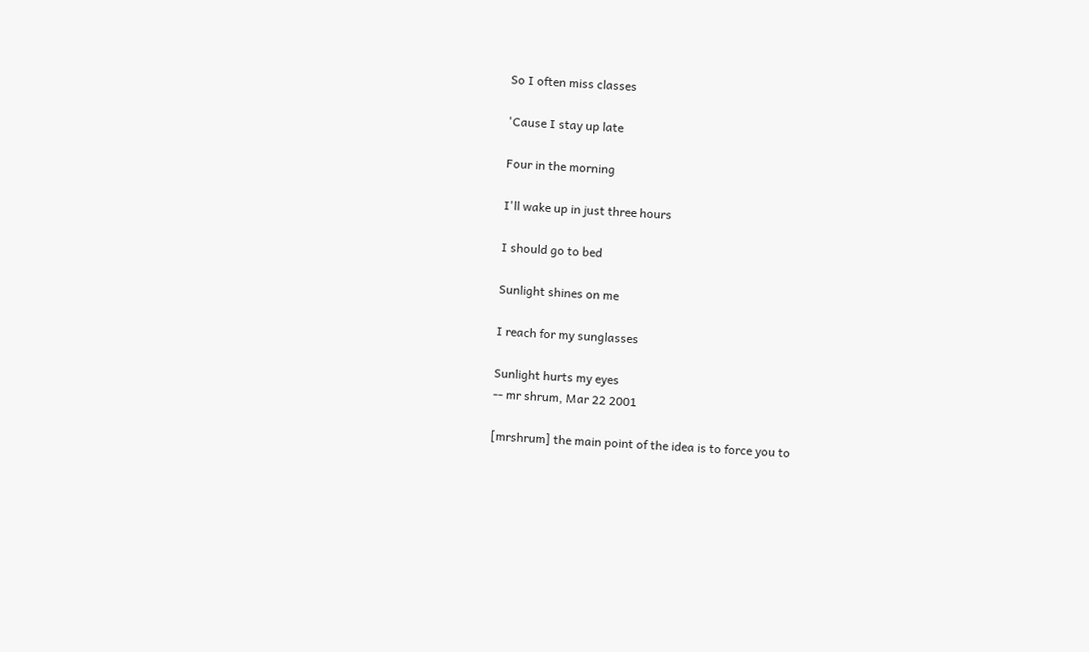So I often miss classes

'Cause I stay up late

Four in the morning

I'll wake up in just three hours

I should go to bed

Sunlight shines on me

I reach for my sunglasses

Sunlight hurts my eyes
-- mr shrum, Mar 22 2001

[mrshrum] the main point of the idea is to force you to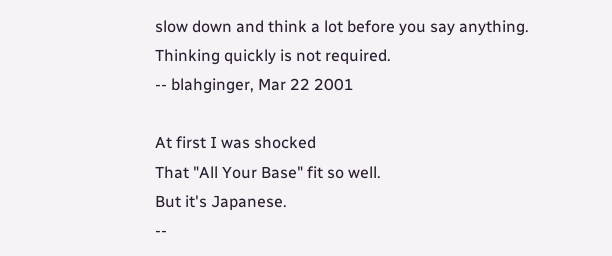slow down and think a lot before you say anything. Thinking quickly is not required.
-- blahginger, Mar 22 2001

At first I was shocked
That "All Your Base" fit so well.
But it's Japanese.
--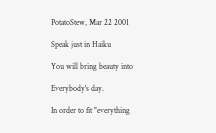PotatoStew, Mar 22 2001

Speak just in Haiku

You will bring beauty into

Everybody's day.

In order to fit "everything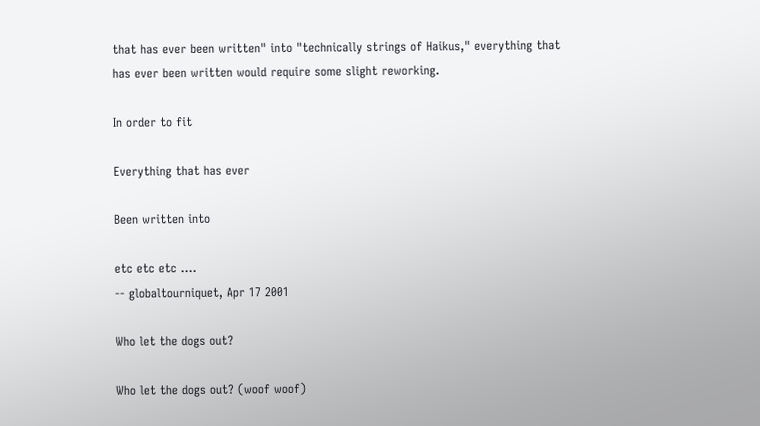that has ever been written" into "technically strings of Haikus," everything that has ever been written would require some slight reworking.

In order to fit

Everything that has ever

Been written into

etc etc etc ....
-- globaltourniquet, Apr 17 2001

Who let the dogs out?

Who let the dogs out? (woof woof)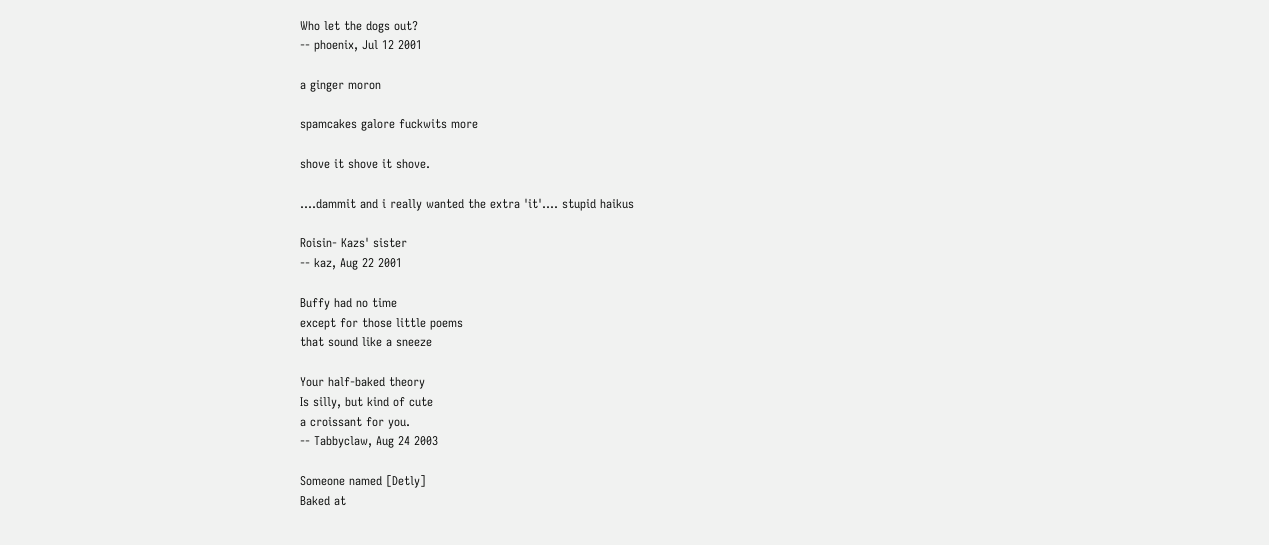Who let the dogs out?
-- phoenix, Jul 12 2001

a ginger moron

spamcakes galore fuckwits more

shove it shove it shove.

....dammit and i really wanted the extra 'it'.... stupid haikus

Roisin- Kazs' sister
-- kaz, Aug 22 2001

Buffy had no time
except for those little poems
that sound like a sneeze

Your half-baked theory
Is silly, but kind of cute
a croissant for you.
-- Tabbyclaw, Aug 24 2003

Someone named [Detly]
Baked at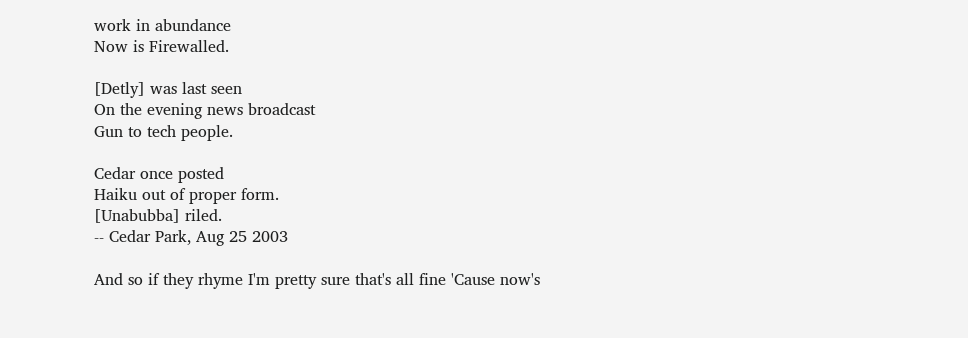work in abundance
Now is Firewalled.

[Detly] was last seen
On the evening news broadcast
Gun to tech people.

Cedar once posted
Haiku out of proper form.
[Unabubba] riled.
-- Cedar Park, Aug 25 2003

And so if they rhyme I'm pretty sure that's all fine 'Cause now's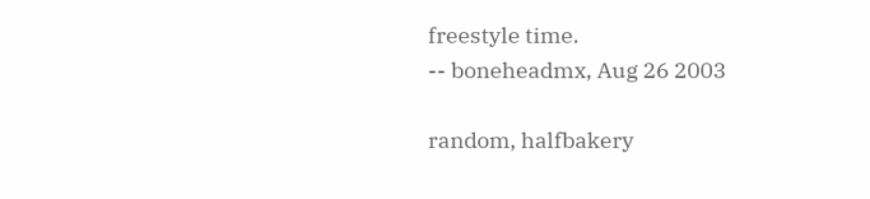freestyle time.
-- boneheadmx, Aug 26 2003

random, halfbakery